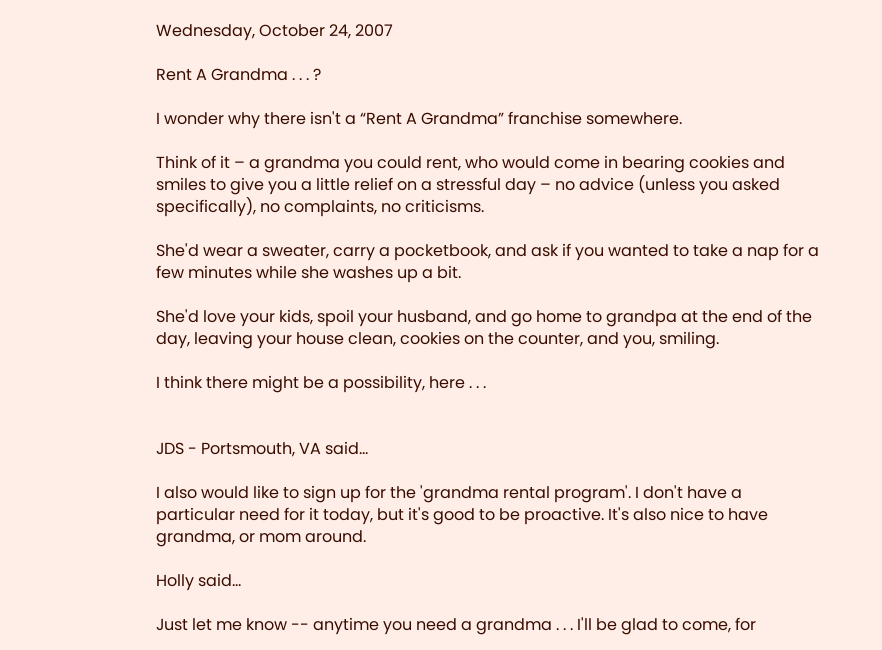Wednesday, October 24, 2007

Rent A Grandma . . . ?

I wonder why there isn't a “Rent A Grandma” franchise somewhere.

Think of it – a grandma you could rent, who would come in bearing cookies and smiles to give you a little relief on a stressful day – no advice (unless you asked specifically), no complaints, no criticisms.

She'd wear a sweater, carry a pocketbook, and ask if you wanted to take a nap for a few minutes while she washes up a bit.

She'd love your kids, spoil your husband, and go home to grandpa at the end of the day, leaving your house clean, cookies on the counter, and you, smiling.

I think there might be a possibility, here . . .


JDS - Portsmouth, VA said...

I also would like to sign up for the 'grandma rental program'. I don't have a particular need for it today, but it's good to be proactive. It's also nice to have grandma, or mom around.

Holly said...

Just let me know -- anytime you need a grandma . . . I'll be glad to come, for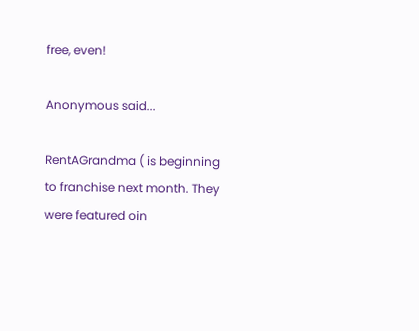free, even!

Anonymous said...

RentAGrandma ( is beginning to franchise next month. They were featured oin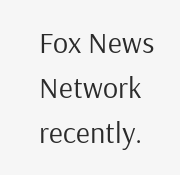Fox News Network recently.